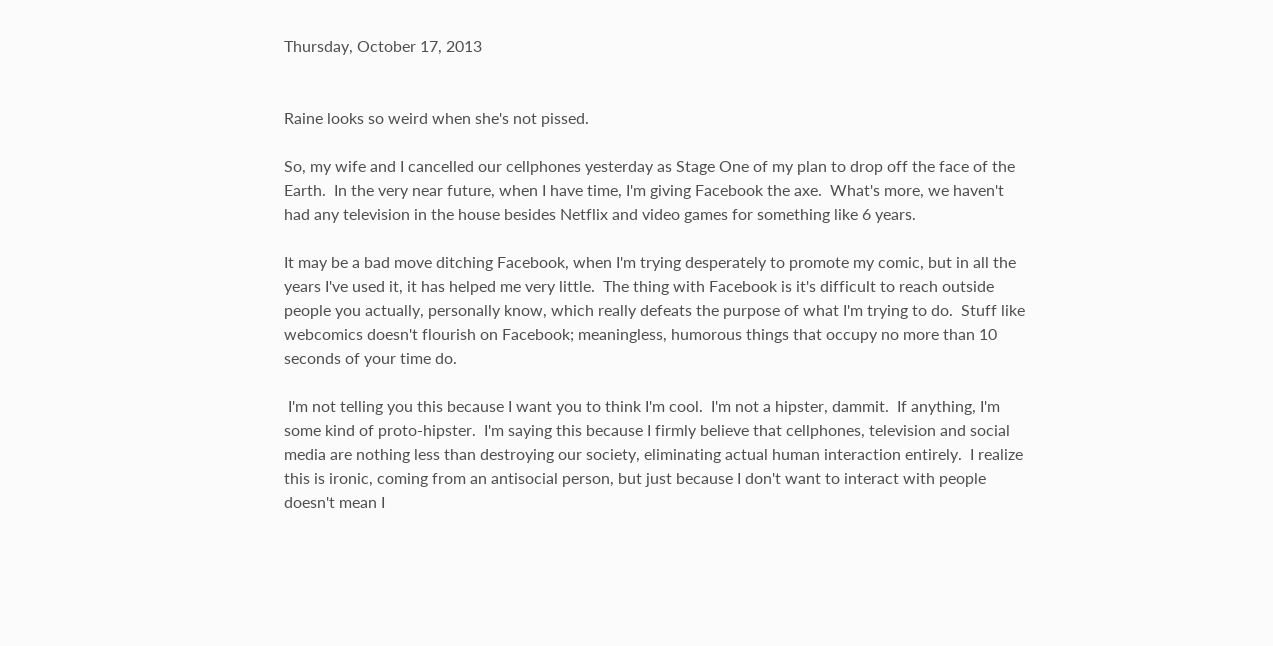Thursday, October 17, 2013


Raine looks so weird when she's not pissed.

So, my wife and I cancelled our cellphones yesterday as Stage One of my plan to drop off the face of the Earth.  In the very near future, when I have time, I'm giving Facebook the axe.  What's more, we haven't had any television in the house besides Netflix and video games for something like 6 years.

It may be a bad move ditching Facebook, when I'm trying desperately to promote my comic, but in all the years I've used it, it has helped me very little.  The thing with Facebook is it's difficult to reach outside people you actually, personally know, which really defeats the purpose of what I'm trying to do.  Stuff like webcomics doesn't flourish on Facebook; meaningless, humorous things that occupy no more than 10 seconds of your time do.

 I'm not telling you this because I want you to think I'm cool.  I'm not a hipster, dammit.  If anything, I'm some kind of proto-hipster.  I'm saying this because I firmly believe that cellphones, television and social media are nothing less than destroying our society, eliminating actual human interaction entirely.  I realize this is ironic, coming from an antisocial person, but just because I don't want to interact with people doesn't mean I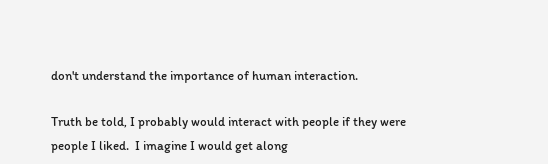don't understand the importance of human interaction.

Truth be told, I probably would interact with people if they were people I liked.  I imagine I would get along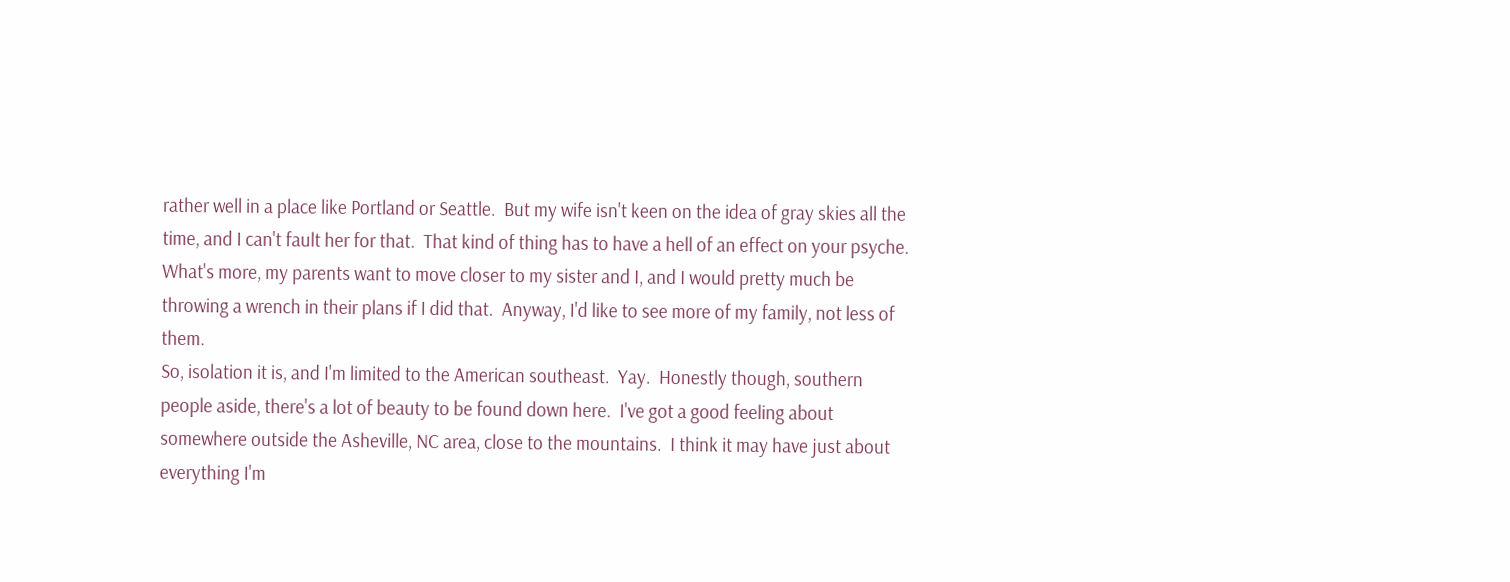rather well in a place like Portland or Seattle.  But my wife isn't keen on the idea of gray skies all the time, and I can't fault her for that.  That kind of thing has to have a hell of an effect on your psyche.  What's more, my parents want to move closer to my sister and I, and I would pretty much be throwing a wrench in their plans if I did that.  Anyway, I'd like to see more of my family, not less of them.
So, isolation it is, and I'm limited to the American southeast.  Yay.  Honestly though, southern people aside, there's a lot of beauty to be found down here.  I've got a good feeling about somewhere outside the Asheville, NC area, close to the mountains.  I think it may have just about everything I'm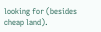looking for (besides cheap land).